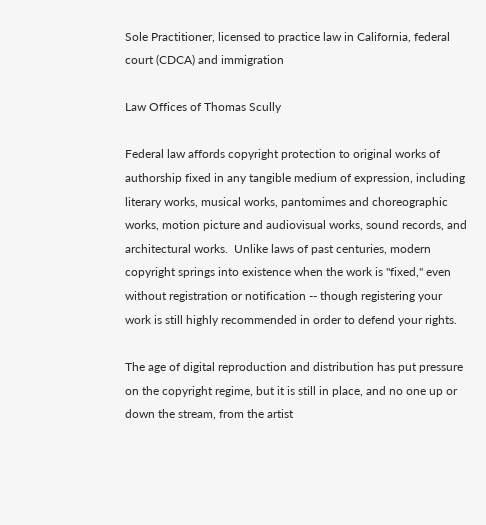Sole Practitioner, licensed to practice law in California, federal court (CDCA) and immigration

Law Offices of Thomas Scully

Federal law affords copyright protection to original works of authorship fixed in any tangible medium of expression, including literary works, musical works, pantomimes and choreographic works, motion picture and audiovisual works, sound records, and architectural works.  Unlike laws of past centuries, modern copyright springs into existence when the work is "fixed," even without registration or notification -- though registering your work is still highly recommended in order to defend your rights.

The age of digital reproduction and distribution has put pressure on the copyright regime, but it is still in place, and no one up or down the stream, from the artist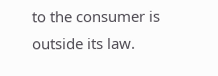to the consumer is outside its law.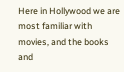Here in Hollywood we are most familiar with movies, and the books and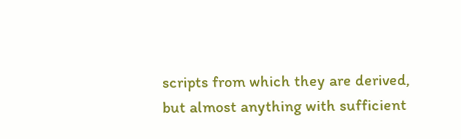scripts from which they are derived, but almost anything with sufficient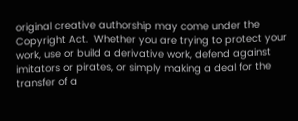original creative authorship may come under the Copyright Act.  Whether you are trying to protect your work, use or build a derivative work, defend against imitators or pirates, or simply making a deal for the transfer of a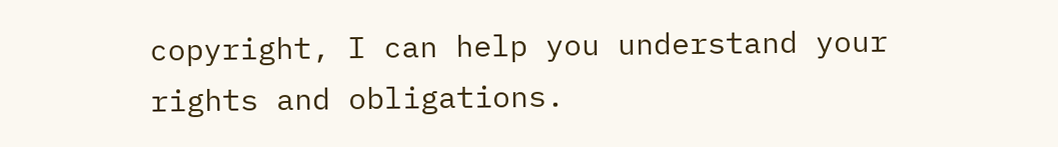copyright, I can help you understand your rights and obligations.